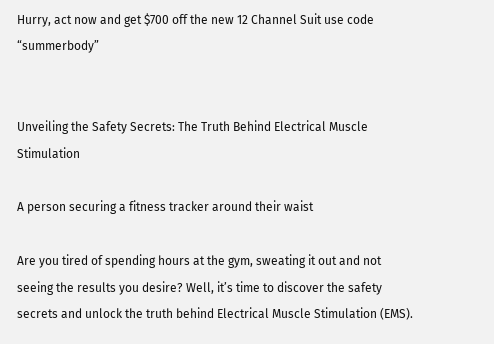Hurry, act now and get $700 off the new 12 Channel Suit use code “summerbody”


Unveiling the Safety Secrets: The Truth Behind Electrical Muscle Stimulation

A person securing a fitness tracker around their waist

Are you tired of spending hours at the gym, sweating it out and not seeing the results you desire? Well, it’s time to discover the safety secrets and unlock the truth behind Electrical Muscle Stimulation (EMS).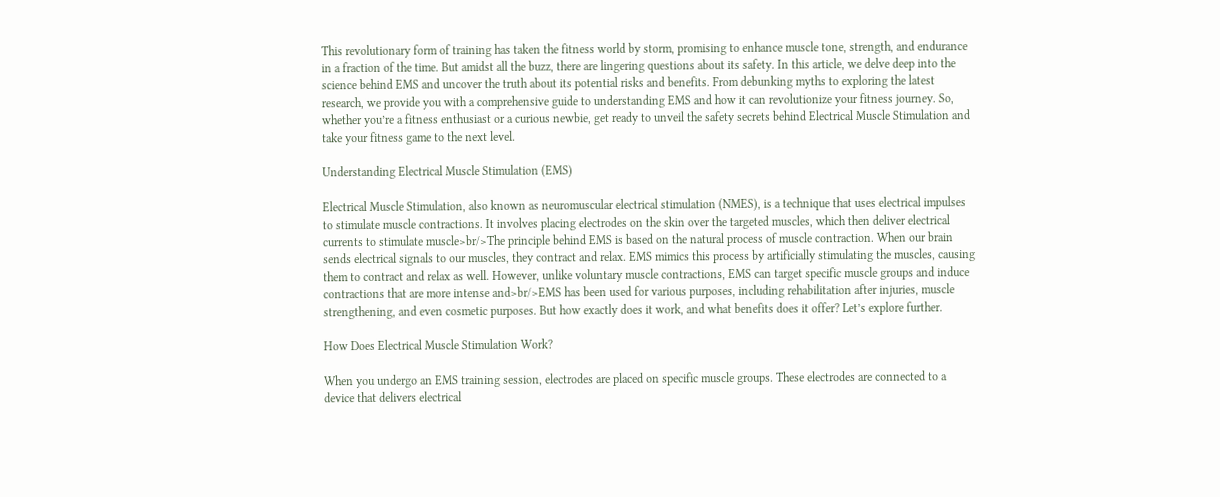This revolutionary form of training has taken the fitness world by storm, promising to enhance muscle tone, strength, and endurance in a fraction of the time. But amidst all the buzz, there are lingering questions about its safety. In this article, we delve deep into the science behind EMS and uncover the truth about its potential risks and benefits. From debunking myths to exploring the latest research, we provide you with a comprehensive guide to understanding EMS and how it can revolutionize your fitness journey. So, whether you’re a fitness enthusiast or a curious newbie, get ready to unveil the safety secrets behind Electrical Muscle Stimulation and take your fitness game to the next level.

Understanding Electrical Muscle Stimulation (EMS)

Electrical Muscle Stimulation, also known as neuromuscular electrical stimulation (NMES), is a technique that uses electrical impulses to stimulate muscle contractions. It involves placing electrodes on the skin over the targeted muscles, which then deliver electrical currents to stimulate muscle>br/>The principle behind EMS is based on the natural process of muscle contraction. When our brain sends electrical signals to our muscles, they contract and relax. EMS mimics this process by artificially stimulating the muscles, causing them to contract and relax as well. However, unlike voluntary muscle contractions, EMS can target specific muscle groups and induce contractions that are more intense and>br/>EMS has been used for various purposes, including rehabilitation after injuries, muscle strengthening, and even cosmetic purposes. But how exactly does it work, and what benefits does it offer? Let’s explore further.

How Does Electrical Muscle Stimulation Work?

When you undergo an EMS training session, electrodes are placed on specific muscle groups. These electrodes are connected to a device that delivers electrical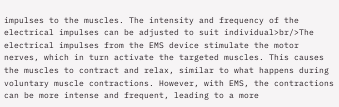impulses to the muscles. The intensity and frequency of the electrical impulses can be adjusted to suit individual>br/>The electrical impulses from the EMS device stimulate the motor nerves, which in turn activate the targeted muscles. This causes the muscles to contract and relax, similar to what happens during voluntary muscle contractions. However, with EMS, the contractions can be more intense and frequent, leading to a more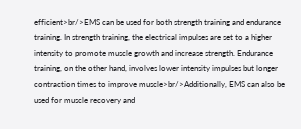efficient>br/>EMS can be used for both strength training and endurance training. In strength training, the electrical impulses are set to a higher intensity to promote muscle growth and increase strength. Endurance training, on the other hand, involves lower intensity impulses but longer contraction times to improve muscle>br/>Additionally, EMS can also be used for muscle recovery and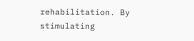rehabilitation. By stimulating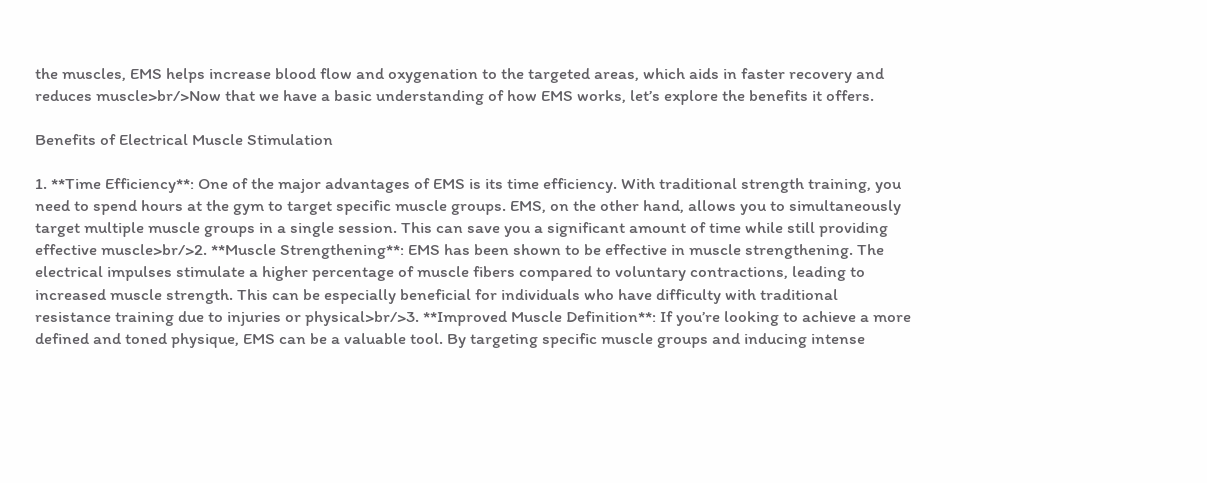the muscles, EMS helps increase blood flow and oxygenation to the targeted areas, which aids in faster recovery and reduces muscle>br/>Now that we have a basic understanding of how EMS works, let’s explore the benefits it offers.

Benefits of Electrical Muscle Stimulation

1. **Time Efficiency**: One of the major advantages of EMS is its time efficiency. With traditional strength training, you need to spend hours at the gym to target specific muscle groups. EMS, on the other hand, allows you to simultaneously target multiple muscle groups in a single session. This can save you a significant amount of time while still providing effective muscle>br/>2. **Muscle Strengthening**: EMS has been shown to be effective in muscle strengthening. The electrical impulses stimulate a higher percentage of muscle fibers compared to voluntary contractions, leading to increased muscle strength. This can be especially beneficial for individuals who have difficulty with traditional resistance training due to injuries or physical>br/>3. **Improved Muscle Definition**: If you’re looking to achieve a more defined and toned physique, EMS can be a valuable tool. By targeting specific muscle groups and inducing intense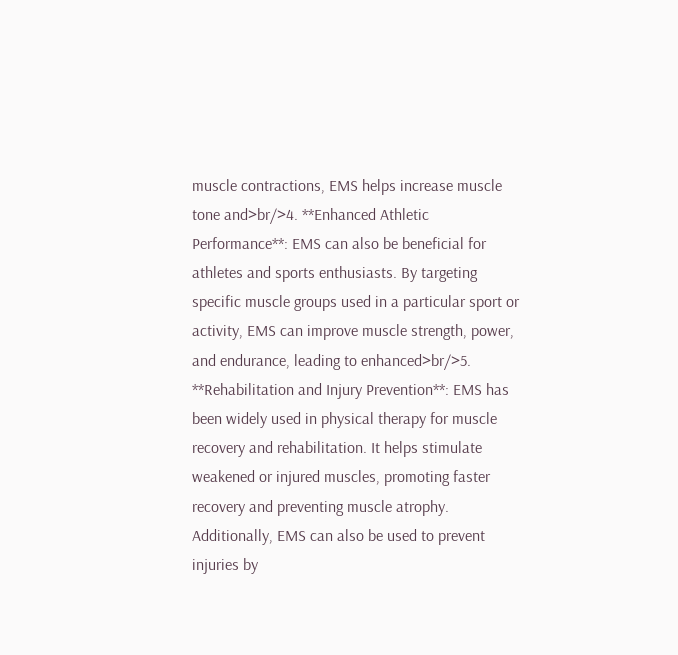muscle contractions, EMS helps increase muscle tone and>br/>4. **Enhanced Athletic Performance**: EMS can also be beneficial for athletes and sports enthusiasts. By targeting specific muscle groups used in a particular sport or activity, EMS can improve muscle strength, power, and endurance, leading to enhanced>br/>5. **Rehabilitation and Injury Prevention**: EMS has been widely used in physical therapy for muscle recovery and rehabilitation. It helps stimulate weakened or injured muscles, promoting faster recovery and preventing muscle atrophy. Additionally, EMS can also be used to prevent injuries by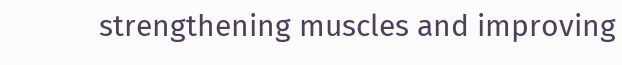strengthening muscles and improving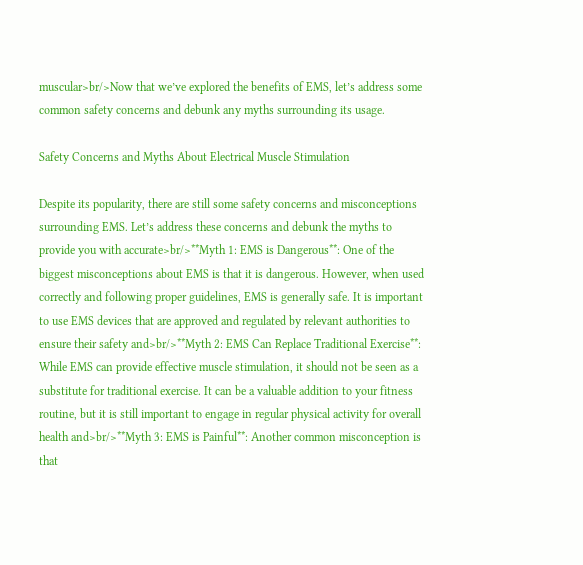muscular>br/>Now that we’ve explored the benefits of EMS, let’s address some common safety concerns and debunk any myths surrounding its usage.

Safety Concerns and Myths About Electrical Muscle Stimulation

Despite its popularity, there are still some safety concerns and misconceptions surrounding EMS. Let’s address these concerns and debunk the myths to provide you with accurate>br/>**Myth 1: EMS is Dangerous**: One of the biggest misconceptions about EMS is that it is dangerous. However, when used correctly and following proper guidelines, EMS is generally safe. It is important to use EMS devices that are approved and regulated by relevant authorities to ensure their safety and>br/>**Myth 2: EMS Can Replace Traditional Exercise**: While EMS can provide effective muscle stimulation, it should not be seen as a substitute for traditional exercise. It can be a valuable addition to your fitness routine, but it is still important to engage in regular physical activity for overall health and>br/>**Myth 3: EMS is Painful**: Another common misconception is that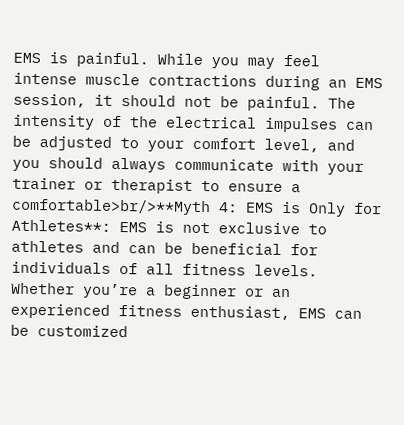EMS is painful. While you may feel intense muscle contractions during an EMS session, it should not be painful. The intensity of the electrical impulses can be adjusted to your comfort level, and you should always communicate with your trainer or therapist to ensure a comfortable>br/>**Myth 4: EMS is Only for Athletes**: EMS is not exclusive to athletes and can be beneficial for individuals of all fitness levels. Whether you’re a beginner or an experienced fitness enthusiast, EMS can be customized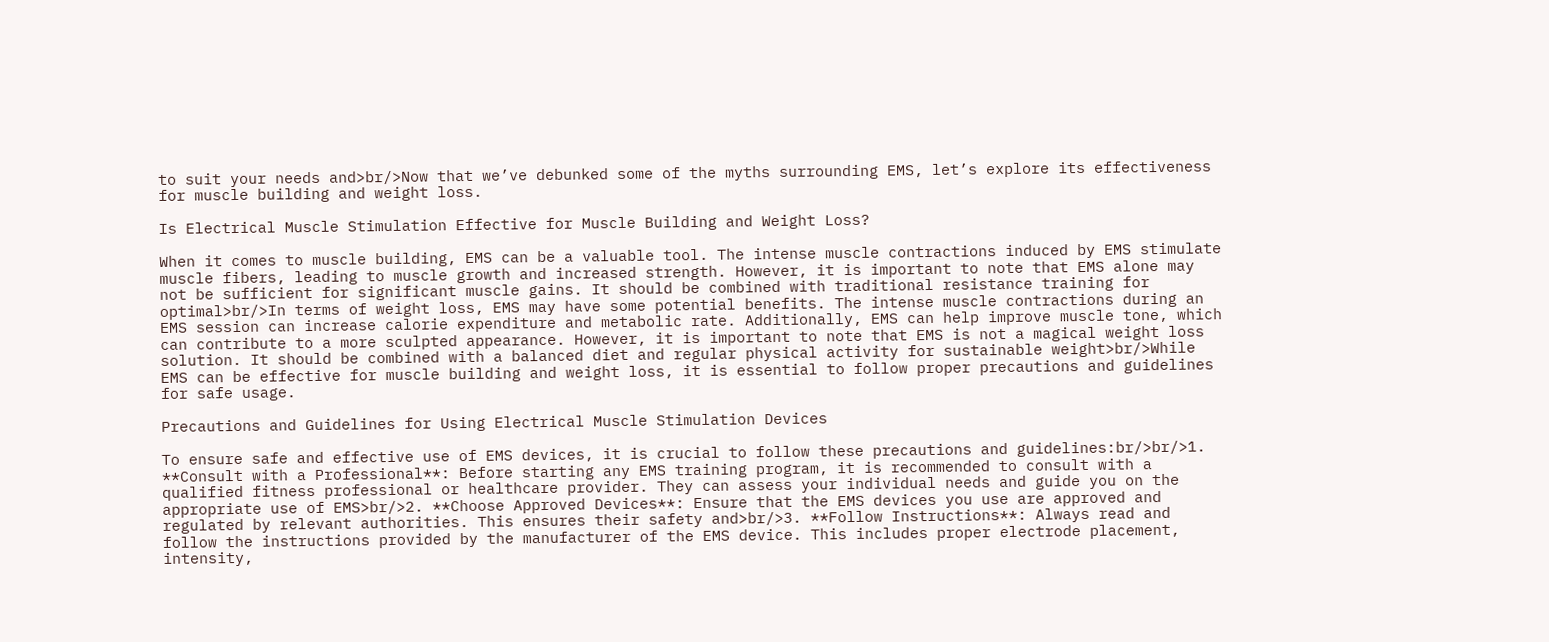to suit your needs and>br/>Now that we’ve debunked some of the myths surrounding EMS, let’s explore its effectiveness for muscle building and weight loss.

Is Electrical Muscle Stimulation Effective for Muscle Building and Weight Loss?

When it comes to muscle building, EMS can be a valuable tool. The intense muscle contractions induced by EMS stimulate muscle fibers, leading to muscle growth and increased strength. However, it is important to note that EMS alone may not be sufficient for significant muscle gains. It should be combined with traditional resistance training for optimal>br/>In terms of weight loss, EMS may have some potential benefits. The intense muscle contractions during an EMS session can increase calorie expenditure and metabolic rate. Additionally, EMS can help improve muscle tone, which can contribute to a more sculpted appearance. However, it is important to note that EMS is not a magical weight loss solution. It should be combined with a balanced diet and regular physical activity for sustainable weight>br/>While EMS can be effective for muscle building and weight loss, it is essential to follow proper precautions and guidelines for safe usage.

Precautions and Guidelines for Using Electrical Muscle Stimulation Devices

To ensure safe and effective use of EMS devices, it is crucial to follow these precautions and guidelines:br/>br/>1. **Consult with a Professional**: Before starting any EMS training program, it is recommended to consult with a qualified fitness professional or healthcare provider. They can assess your individual needs and guide you on the appropriate use of EMS>br/>2. **Choose Approved Devices**: Ensure that the EMS devices you use are approved and regulated by relevant authorities. This ensures their safety and>br/>3. **Follow Instructions**: Always read and follow the instructions provided by the manufacturer of the EMS device. This includes proper electrode placement, intensity,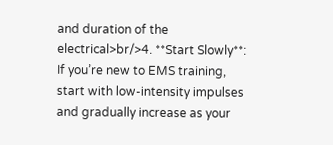and duration of the electrical>br/>4. **Start Slowly**: If you’re new to EMS training, start with low-intensity impulses and gradually increase as your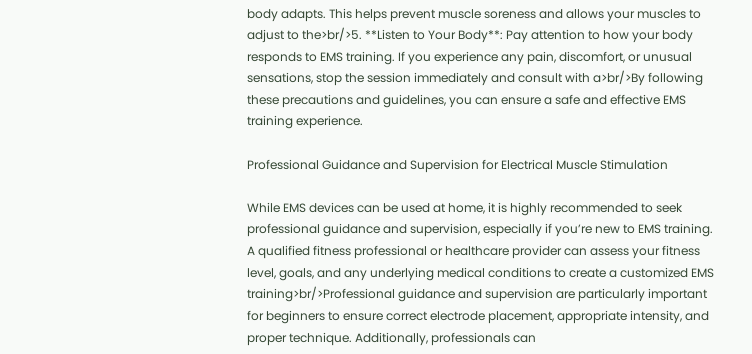body adapts. This helps prevent muscle soreness and allows your muscles to adjust to the>br/>5. **Listen to Your Body**: Pay attention to how your body responds to EMS training. If you experience any pain, discomfort, or unusual sensations, stop the session immediately and consult with a>br/>By following these precautions and guidelines, you can ensure a safe and effective EMS training experience.

Professional Guidance and Supervision for Electrical Muscle Stimulation

While EMS devices can be used at home, it is highly recommended to seek professional guidance and supervision, especially if you’re new to EMS training. A qualified fitness professional or healthcare provider can assess your fitness level, goals, and any underlying medical conditions to create a customized EMS training>br/>Professional guidance and supervision are particularly important for beginners to ensure correct electrode placement, appropriate intensity, and proper technique. Additionally, professionals can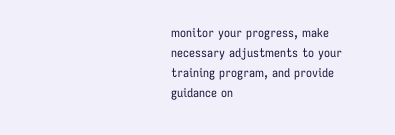monitor your progress, make necessary adjustments to your training program, and provide guidance on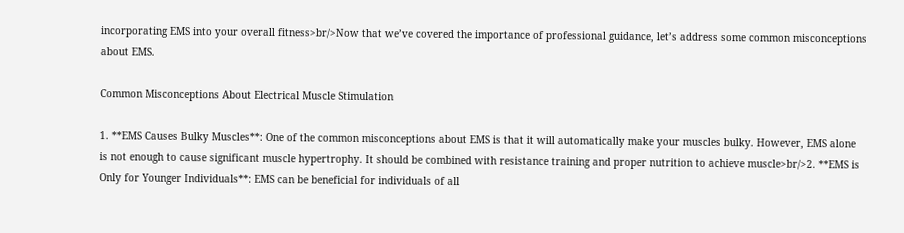incorporating EMS into your overall fitness>br/>Now that we’ve covered the importance of professional guidance, let’s address some common misconceptions about EMS.

Common Misconceptions About Electrical Muscle Stimulation

1. **EMS Causes Bulky Muscles**: One of the common misconceptions about EMS is that it will automatically make your muscles bulky. However, EMS alone is not enough to cause significant muscle hypertrophy. It should be combined with resistance training and proper nutrition to achieve muscle>br/>2. **EMS is Only for Younger Individuals**: EMS can be beneficial for individuals of all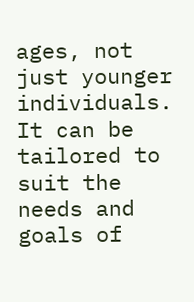ages, not just younger individuals. It can be tailored to suit the needs and goals of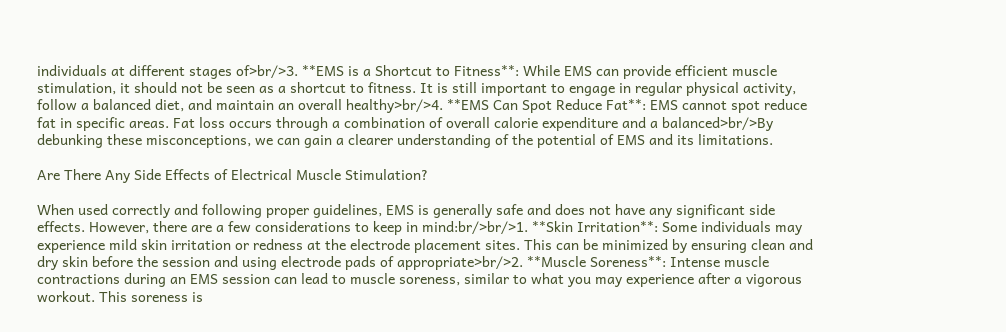individuals at different stages of>br/>3. **EMS is a Shortcut to Fitness**: While EMS can provide efficient muscle stimulation, it should not be seen as a shortcut to fitness. It is still important to engage in regular physical activity, follow a balanced diet, and maintain an overall healthy>br/>4. **EMS Can Spot Reduce Fat**: EMS cannot spot reduce fat in specific areas. Fat loss occurs through a combination of overall calorie expenditure and a balanced>br/>By debunking these misconceptions, we can gain a clearer understanding of the potential of EMS and its limitations.

Are There Any Side Effects of Electrical Muscle Stimulation?

When used correctly and following proper guidelines, EMS is generally safe and does not have any significant side effects. However, there are a few considerations to keep in mind:br/>br/>1. **Skin Irritation**: Some individuals may experience mild skin irritation or redness at the electrode placement sites. This can be minimized by ensuring clean and dry skin before the session and using electrode pads of appropriate>br/>2. **Muscle Soreness**: Intense muscle contractions during an EMS session can lead to muscle soreness, similar to what you may experience after a vigorous workout. This soreness is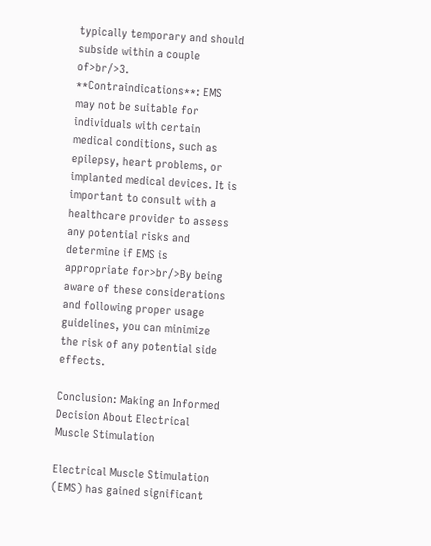typically temporary and should subside within a couple of>br/>3. **Contraindications**: EMS may not be suitable for individuals with certain medical conditions, such as epilepsy, heart problems, or implanted medical devices. It is important to consult with a healthcare provider to assess any potential risks and determine if EMS is appropriate for>br/>By being aware of these considerations and following proper usage guidelines, you can minimize the risk of any potential side effects.

Conclusion: Making an Informed Decision About Electrical Muscle Stimulation

Electrical Muscle Stimulation (EMS) has gained significant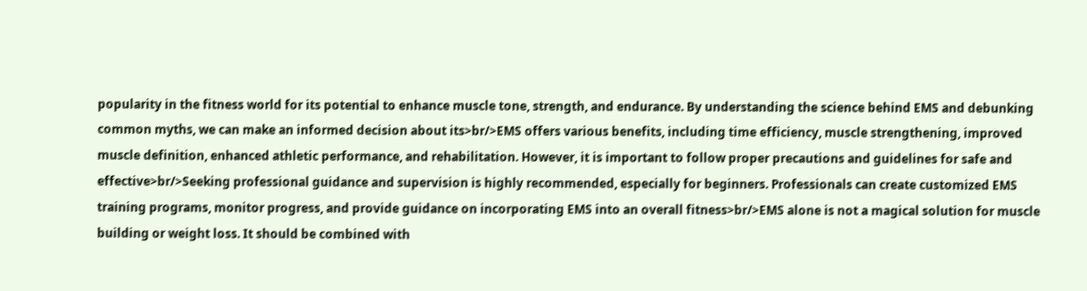popularity in the fitness world for its potential to enhance muscle tone, strength, and endurance. By understanding the science behind EMS and debunking common myths, we can make an informed decision about its>br/>EMS offers various benefits, including time efficiency, muscle strengthening, improved muscle definition, enhanced athletic performance, and rehabilitation. However, it is important to follow proper precautions and guidelines for safe and effective>br/>Seeking professional guidance and supervision is highly recommended, especially for beginners. Professionals can create customized EMS training programs, monitor progress, and provide guidance on incorporating EMS into an overall fitness>br/>EMS alone is not a magical solution for muscle building or weight loss. It should be combined with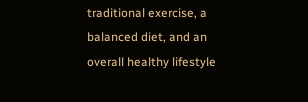traditional exercise, a balanced diet, and an overall healthy lifestyle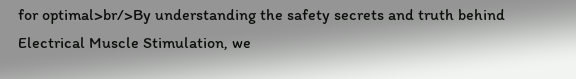for optimal>br/>By understanding the safety secrets and truth behind Electrical Muscle Stimulation, we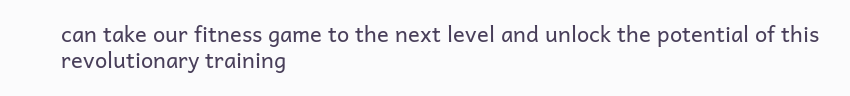can take our fitness game to the next level and unlock the potential of this revolutionary training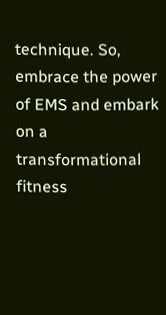technique. So, embrace the power of EMS and embark on a transformational fitness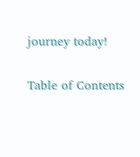journey today!

Table of Contents